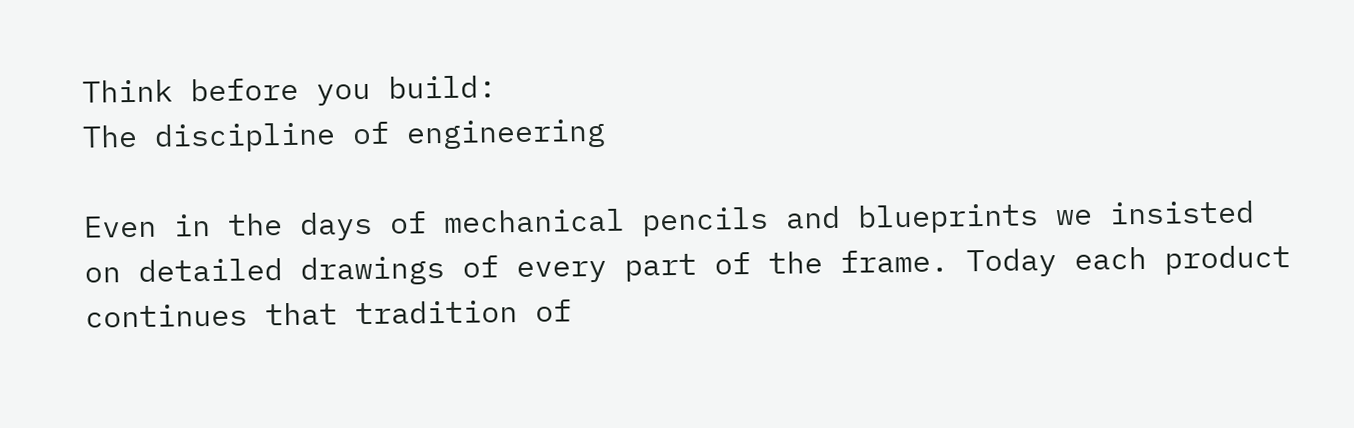Think before you build:
The discipline of engineering

Even in the days of mechanical pencils and blueprints we insisted on detailed drawings of every part of the frame. Today each product continues that tradition of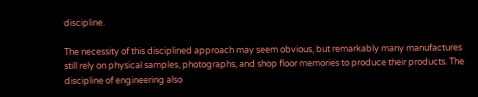discipline.

The necessity of this disciplined approach may seem obvious, but remarkably many manufactures still rely on physical samples, photographs, and shop floor memories to produce their products. The discipline of engineering also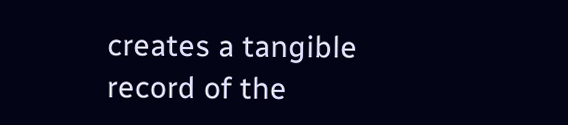creates a tangible record of the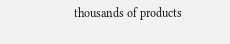thousands of products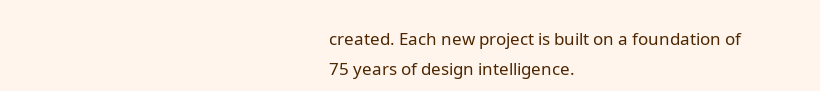created. Each new project is built on a foundation of 75 years of design intelligence.